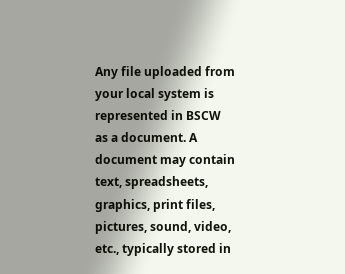Any file uploaded from your local system is represented in BSCW as a document. A document may contain text, spreadsheets, graphics, print files, pictures, sound, video, etc., typically stored in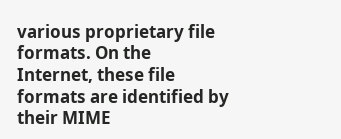various proprietary file formats. On the Internet, these file formats are identified by their MIME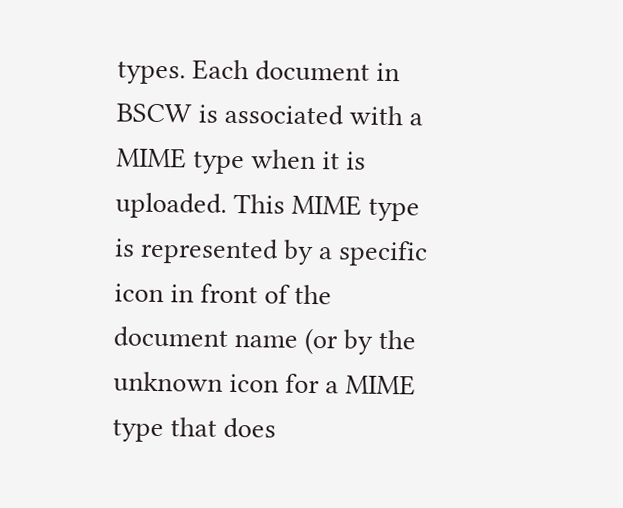types. Each document in BSCW is associated with a MIME type when it is uploaded. This MIME type is represented by a specific icon in front of the document name (or by the unknown icon for a MIME type that does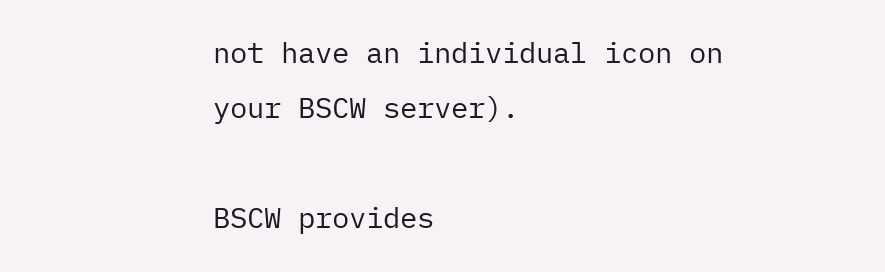not have an individual icon on your BSCW server).

BSCW provides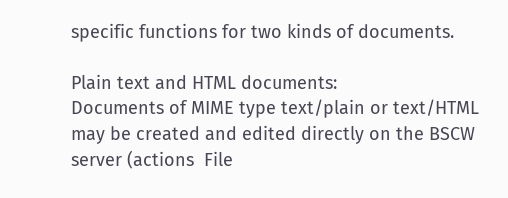specific functions for two kinds of documents.

Plain text and HTML documents:
Documents of MIME type text/plain or text/HTML may be created and edited directly on the BSCW server (actions  File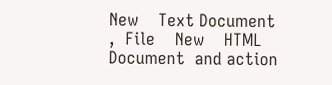New    Text Document ,  File    New    HTML Document  and action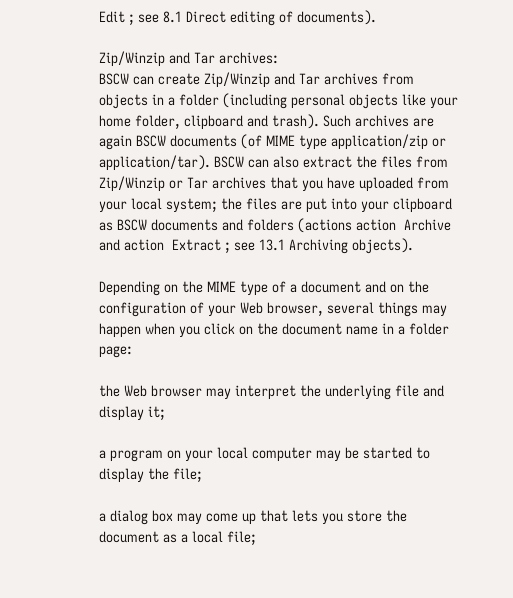Edit ; see 8.1 Direct editing of documents).

Zip/Winzip and Tar archives:
BSCW can create Zip/Winzip and Tar archives from objects in a folder (including personal objects like your home folder, clipboard and trash). Such archives are again BSCW documents (of MIME type application/zip or application/tar). BSCW can also extract the files from Zip/Winzip or Tar archives that you have uploaded from your local system; the files are put into your clipboard as BSCW documents and folders (actions action  Archive  and action  Extract ; see 13.1 Archiving objects).

Depending on the MIME type of a document and on the configuration of your Web browser, several things may happen when you click on the document name in a folder page:

the Web browser may interpret the underlying file and display it;

a program on your local computer may be started to display the file;

a dialog box may come up that lets you store the document as a local file;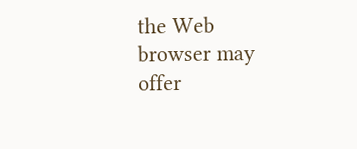the Web browser may offer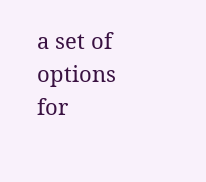a set of options for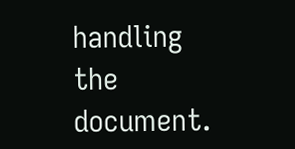handling the document.